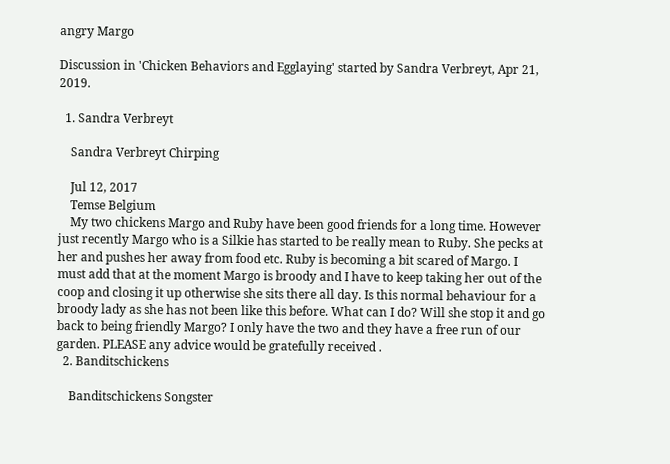angry Margo

Discussion in 'Chicken Behaviors and Egglaying' started by Sandra Verbreyt, Apr 21, 2019.

  1. Sandra Verbreyt

    Sandra Verbreyt Chirping

    Jul 12, 2017
    Temse Belgium
    My two chickens Margo and Ruby have been good friends for a long time. However just recently Margo who is a Silkie has started to be really mean to Ruby. She pecks at her and pushes her away from food etc. Ruby is becoming a bit scared of Margo. I must add that at the moment Margo is broody and I have to keep taking her out of the coop and closing it up otherwise she sits there all day. Is this normal behaviour for a broody lady as she has not been like this before. What can I do? Will she stop it and go back to being friendly Margo? I only have the two and they have a free run of our garden. PLEASE any advice would be gratefully received .
  2. Banditschickens

    Banditschickens Songster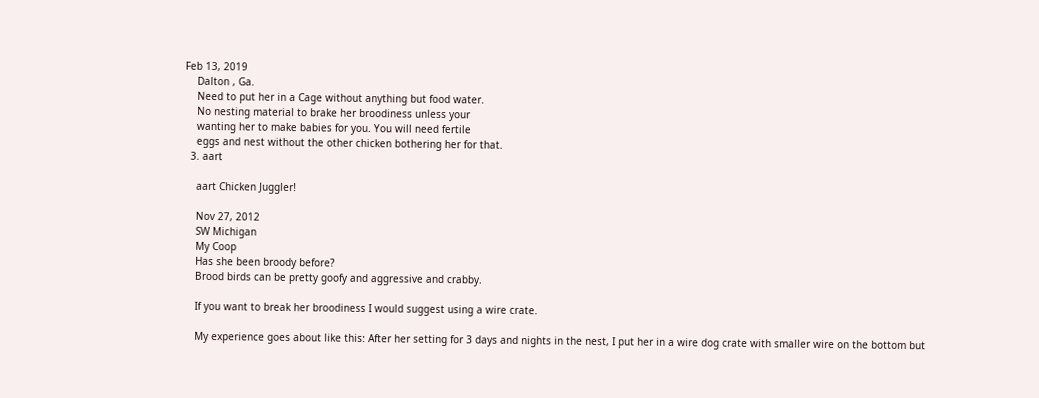Feb 13, 2019
    Dalton , Ga.
    Need to put her in a Cage without anything but food water.
    No nesting material to brake her broodiness unless your
    wanting her to make babies for you. You will need fertile
    eggs and nest without the other chicken bothering her for that.
  3. aart

    aart Chicken Juggler!

    Nov 27, 2012
    SW Michigan
    My Coop
    Has she been broody before?
    Brood birds can be pretty goofy and aggressive and crabby.

    If you want to break her broodiness I would suggest using a wire crate.

    My experience goes about like this: After her setting for 3 days and nights in the nest, I put her in a wire dog crate with smaller wire on the bottom but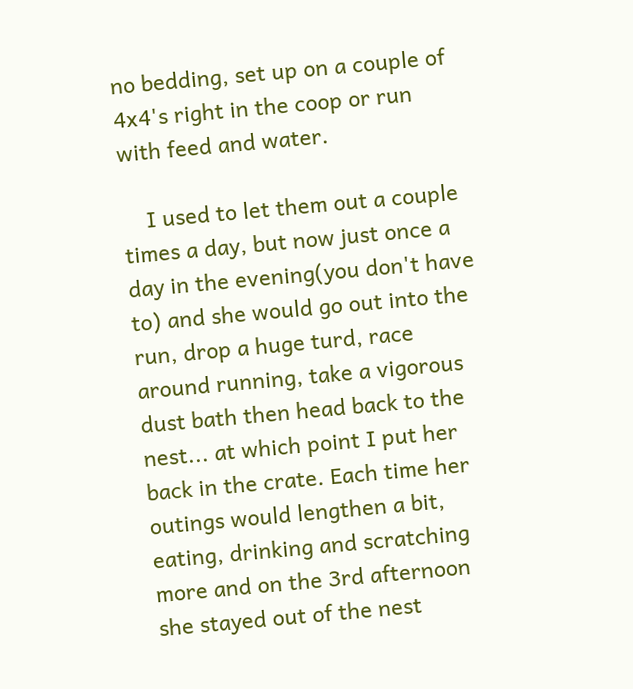no bedding, set up on a couple of 4x4's right in the coop or run with feed and water.

    I used to let them out a couple times a day, but now just once a day in the evening(you don't have to) and she would go out into the run, drop a huge turd, race around running, take a vigorous dust bath then head back to the nest... at which point I put her back in the crate. Each time her outings would lengthen a bit, eating, drinking and scratching more and on the 3rd afternoon she stayed out of the nest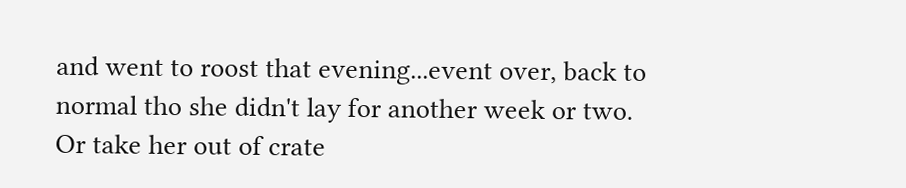and went to roost that evening...event over, back to normal tho she didn't lay for another week or two. Or take her out of crate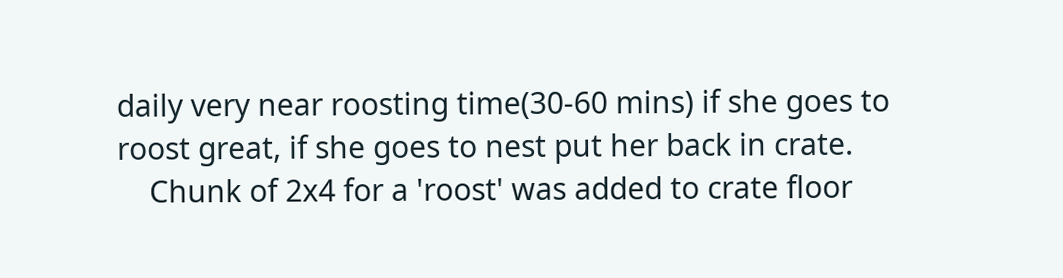daily very near roosting time(30-60 mins) if she goes to roost great, if she goes to nest put her back in crate.
    Chunk of 2x4 for a 'roost' was added to crate floor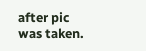after pic was taken.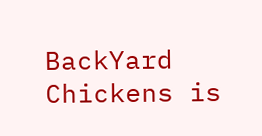BackYard Chickens is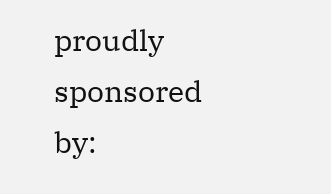proudly sponsored by: